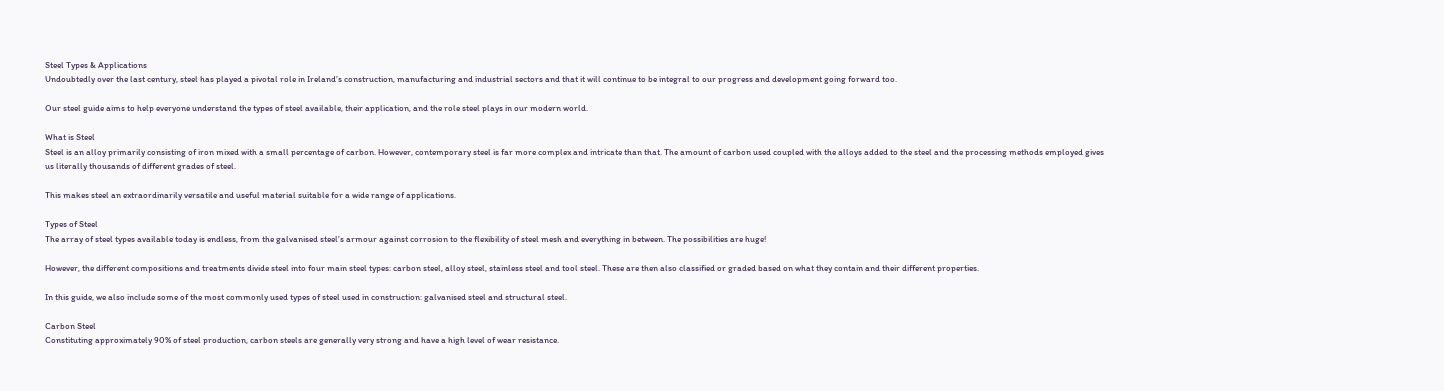Steel Types & Applications
Undoubtedly over the last century, steel has played a pivotal role in Ireland’s construction, manufacturing and industrial sectors and that it will continue to be integral to our progress and development going forward too.

Our steel guide aims to help everyone understand the types of steel available, their application, and the role steel plays in our modern world.

What is Steel
Steel is an alloy primarily consisting of iron mixed with a small percentage of carbon. However, contemporary steel is far more complex and intricate than that. The amount of carbon used coupled with the alloys added to the steel and the processing methods employed gives us literally thousands of different grades of steel.

This makes steel an extraordinarily versatile and useful material suitable for a wide range of applications.

Types of Steel
The array of steel types available today is endless, from the galvanised steel’s armour against corrosion to the flexibility of steel mesh and everything in between. The possibilities are huge!

However, the different compositions and treatments divide steel into four main steel types: carbon steel, alloy steel, stainless steel and tool steel. These are then also classified or graded based on what they contain and their different properties.

In this guide, we also include some of the most commonly used types of steel used in construction: galvanised steel and structural steel.

Carbon Steel
Constituting approximately 90% of steel production, carbon steels are generally very strong and have a high level of wear resistance.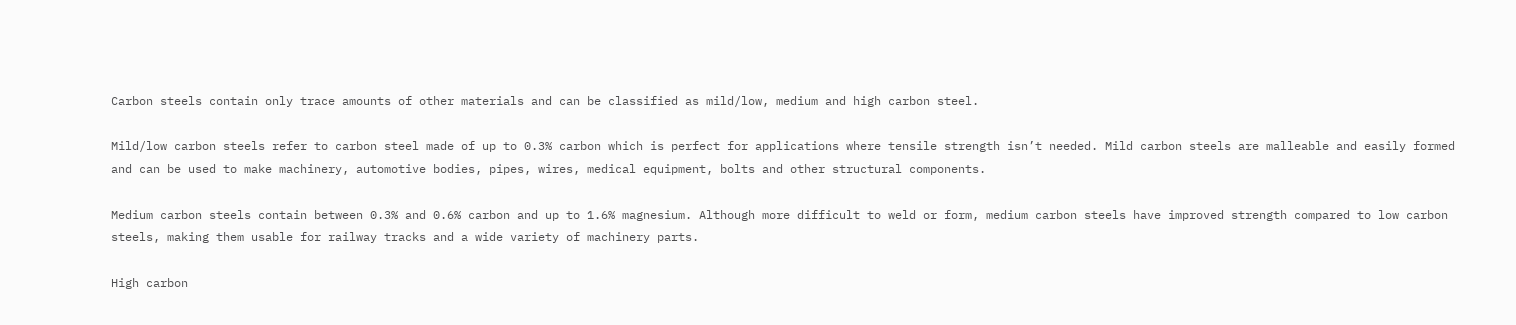Carbon steels contain only trace amounts of other materials and can be classified as mild/low, medium and high carbon steel.

Mild/low carbon steels refer to carbon steel made of up to 0.3% carbon which is perfect for applications where tensile strength isn’t needed. Mild carbon steels are malleable and easily formed and can be used to make machinery, automotive bodies, pipes, wires, medical equipment, bolts and other structural components.

Medium carbon steels contain between 0.3% and 0.6% carbon and up to 1.6% magnesium. Although more difficult to weld or form, medium carbon steels have improved strength compared to low carbon steels, making them usable for railway tracks and a wide variety of machinery parts.

High carbon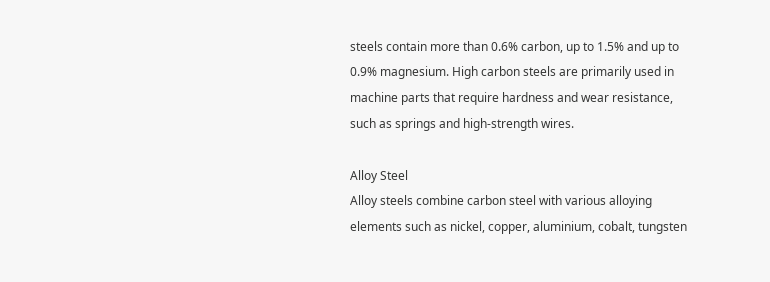steels contain more than 0.6% carbon, up to 1.5% and up to 0.9% magnesium. High carbon steels are primarily used in machine parts that require hardness and wear resistance, such as springs and high-strength wires.

Alloy Steel
Alloy steels combine carbon steel with various alloying elements such as nickel, copper, aluminium, cobalt, tungsten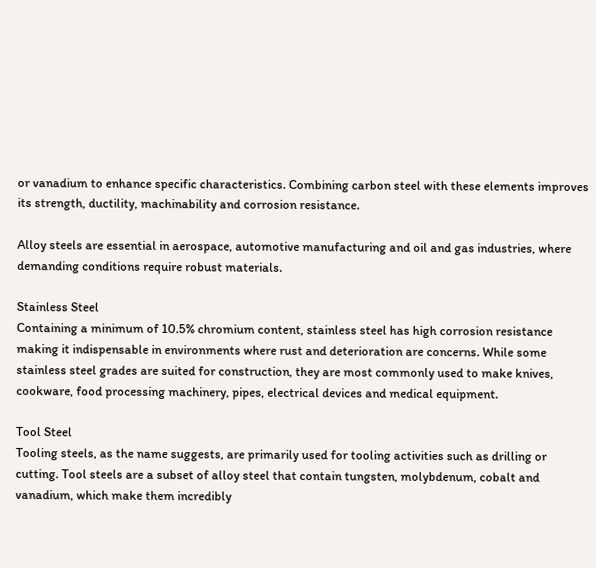or vanadium to enhance specific characteristics. Combining carbon steel with these elements improves its strength, ductility, machinability and corrosion resistance.

Alloy steels are essential in aerospace, automotive manufacturing and oil and gas industries, where demanding conditions require robust materials.

Stainless Steel
Containing a minimum of 10.5% chromium content, stainless steel has high corrosion resistance making it indispensable in environments where rust and deterioration are concerns. While some stainless steel grades are suited for construction, they are most commonly used to make knives, cookware, food processing machinery, pipes, electrical devices and medical equipment.

Tool Steel
Tooling steels, as the name suggests, are primarily used for tooling activities such as drilling or cutting. Tool steels are a subset of alloy steel that contain tungsten, molybdenum, cobalt and vanadium, which make them incredibly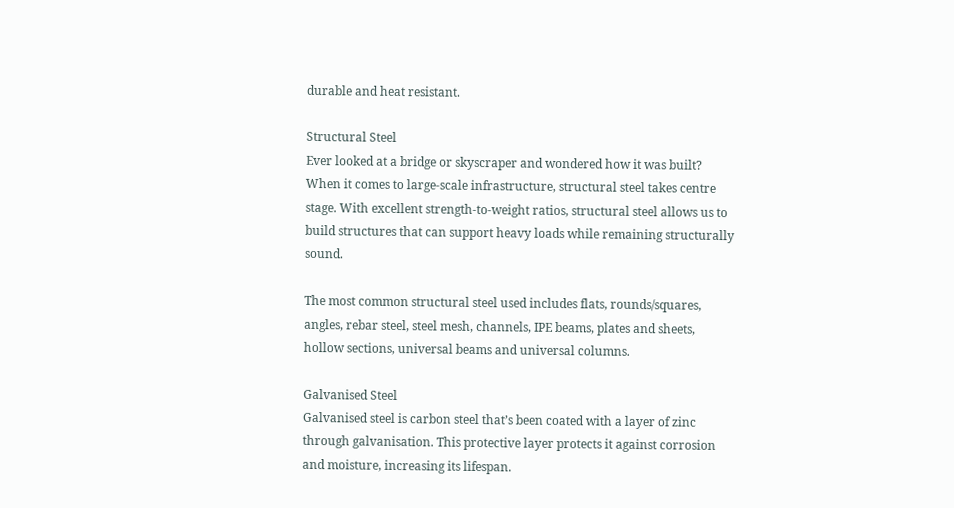durable and heat resistant.

Structural Steel
Ever looked at a bridge or skyscraper and wondered how it was built? When it comes to large-scale infrastructure, structural steel takes centre stage. With excellent strength-to-weight ratios, structural steel allows us to build structures that can support heavy loads while remaining structurally sound.

The most common structural steel used includes flats, rounds/squares, angles, rebar steel, steel mesh, channels, IPE beams, plates and sheets, hollow sections, universal beams and universal columns.

Galvanised Steel
Galvanised steel is carbon steel that’s been coated with a layer of zinc through galvanisation. This protective layer protects it against corrosion and moisture, increasing its lifespan.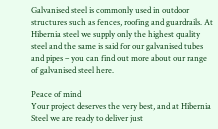Galvanised steel is commonly used in outdoor structures such as fences, roofing and guardrails. At Hibernia steel we supply only the highest quality steel and the same is said for our galvanised tubes and pipes – you can find out more about our range of galvanised steel here.

Peace of mind
Your project deserves the very best, and at Hibernia Steel we are ready to deliver just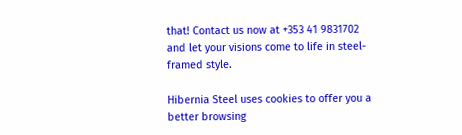that! Contact us now at +353 41 9831702 and let your visions come to life in steel-framed style.

Hibernia Steel uses cookies to offer you a better browsing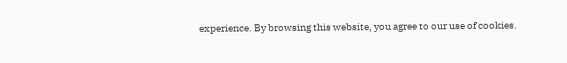experience. By browsing this website, you agree to our use of cookies.